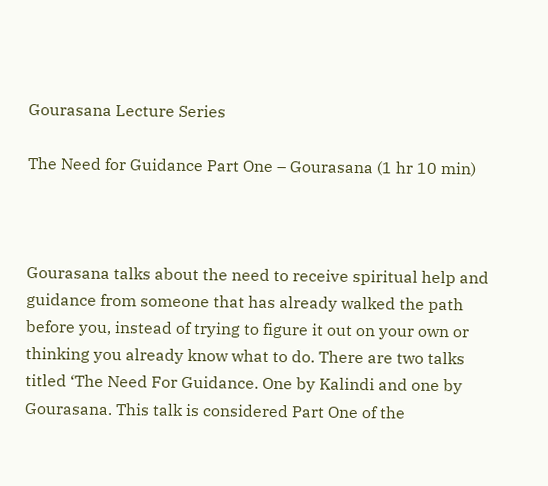Gourasana Lecture Series

The Need for Guidance Part One – Gourasana (1 hr 10 min)



Gourasana talks about the need to receive spiritual help and guidance from someone that has already walked the path before you, instead of trying to figure it out on your own or thinking you already know what to do. There are two talks titled ‘The Need For Guidance. One by Kalindi and one by Gourasana. This talk is considered Part One of the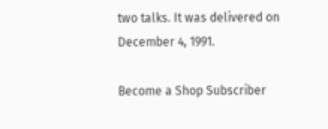two talks. It was delivered on December 4, 1991.

Become a Shop Subscriber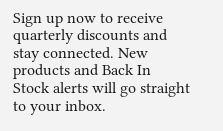Sign up now to receive quarterly discounts and stay connected. New products and Back In Stock alerts will go straight to your inbox.